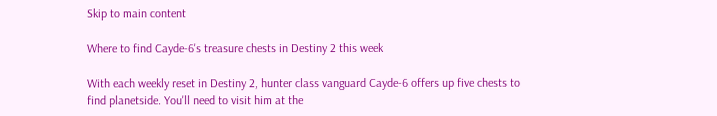Skip to main content

Where to find Cayde-6's treasure chests in Destiny 2 this week

With each weekly reset in Destiny 2, hunter class vanguard Cayde-6 offers up five chests to find planetside. You'll need to visit him at the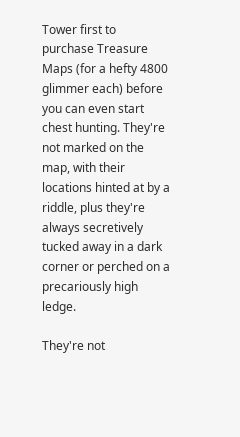Tower first to purchase Treasure Maps (for a hefty 4800 glimmer each) before you can even start chest hunting. They're not marked on the map, with their locations hinted at by a riddle, plus they're always secretively tucked away in a dark corner or perched on a precariously high ledge.

They're not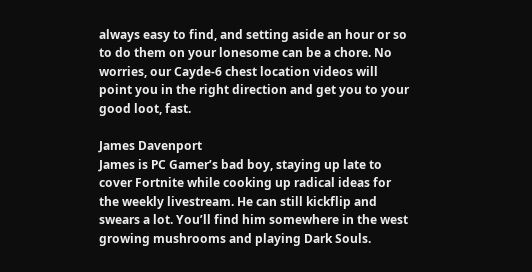always easy to find, and setting aside an hour or so to do them on your lonesome can be a chore. No worries, our Cayde-6 chest location videos will point you in the right direction and get you to your good loot, fast.

James Davenport
James is PC Gamer’s bad boy, staying up late to cover Fortnite while cooking up radical ideas for the weekly livestream. He can still kickflip and swears a lot. You’ll find him somewhere in the west growing mushrooms and playing Dark Souls.